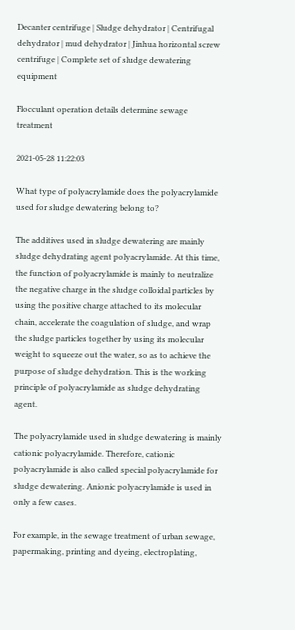Decanter centrifuge | Sludge dehydrator | Centrifugal dehydrator | mud dehydrator | Jinhua horizontal screw centrifuge | Complete set of sludge dewatering equipment

Flocculant operation details determine sewage treatment

2021-05-28 11:22:03

What type of polyacrylamide does the polyacrylamide used for sludge dewatering belong to?

The additives used in sludge dewatering are mainly sludge dehydrating agent polyacrylamide. At this time, the function of polyacrylamide is mainly to neutralize the negative charge in the sludge colloidal particles by using the positive charge attached to its molecular chain, accelerate the coagulation of sludge, and wrap the sludge particles together by using its molecular weight to squeeze out the water, so as to achieve the purpose of sludge dehydration. This is the working principle of polyacrylamide as sludge dehydrating agent.

The polyacrylamide used in sludge dewatering is mainly cationic polyacrylamide. Therefore, cationic polyacrylamide is also called special polyacrylamide for sludge dewatering. Anionic polyacrylamide is used in only a few cases.

For example, in the sewage treatment of urban sewage, papermaking, printing and dyeing, electroplating,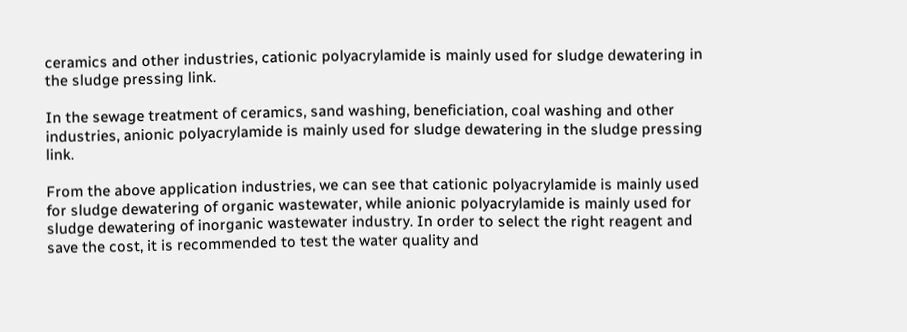ceramics and other industries, cationic polyacrylamide is mainly used for sludge dewatering in the sludge pressing link.

In the sewage treatment of ceramics, sand washing, beneficiation, coal washing and other industries, anionic polyacrylamide is mainly used for sludge dewatering in the sludge pressing link.

From the above application industries, we can see that cationic polyacrylamide is mainly used for sludge dewatering of organic wastewater, while anionic polyacrylamide is mainly used for sludge dewatering of inorganic wastewater industry. In order to select the right reagent and save the cost, it is recommended to test the water quality and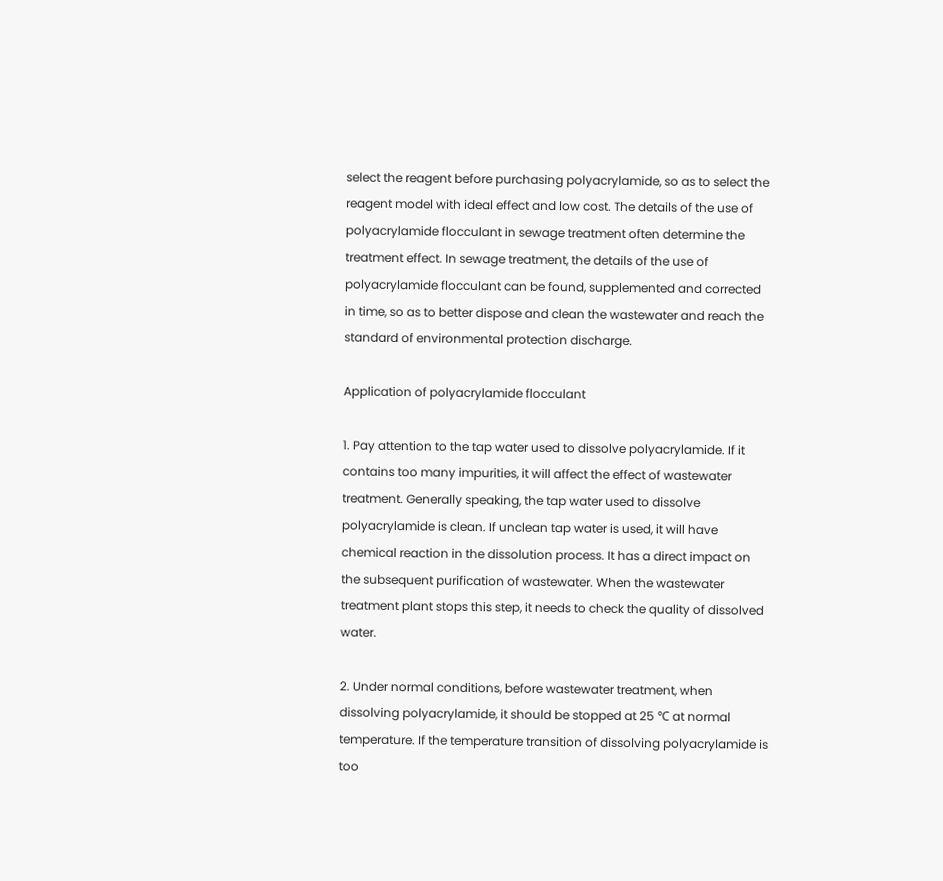select the reagent before purchasing polyacrylamide, so as to select the reagent model with ideal effect and low cost. The details of the use of polyacrylamide flocculant in sewage treatment often determine the treatment effect. In sewage treatment, the details of the use of polyacrylamide flocculant can be found, supplemented and corrected in time, so as to better dispose and clean the wastewater and reach the standard of environmental protection discharge.

Application of polyacrylamide flocculant

1. Pay attention to the tap water used to dissolve polyacrylamide. If it contains too many impurities, it will affect the effect of wastewater treatment. Generally speaking, the tap water used to dissolve polyacrylamide is clean. If unclean tap water is used, it will have chemical reaction in the dissolution process. It has a direct impact on the subsequent purification of wastewater. When the wastewater treatment plant stops this step, it needs to check the quality of dissolved water.

2. Under normal conditions, before wastewater treatment, when dissolving polyacrylamide, it should be stopped at 25 ℃ at normal temperature. If the temperature transition of dissolving polyacrylamide is too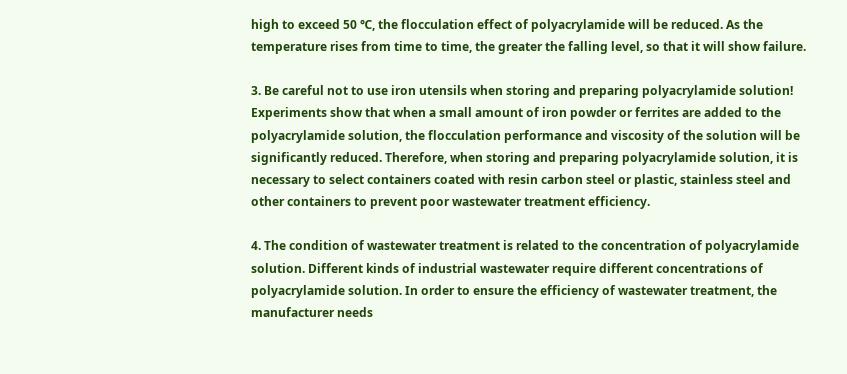high to exceed 50 ℃, the flocculation effect of polyacrylamide will be reduced. As the temperature rises from time to time, the greater the falling level, so that it will show failure.

3. Be careful not to use iron utensils when storing and preparing polyacrylamide solution! Experiments show that when a small amount of iron powder or ferrites are added to the polyacrylamide solution, the flocculation performance and viscosity of the solution will be significantly reduced. Therefore, when storing and preparing polyacrylamide solution, it is necessary to select containers coated with resin carbon steel or plastic, stainless steel and other containers to prevent poor wastewater treatment efficiency.

4. The condition of wastewater treatment is related to the concentration of polyacrylamide solution. Different kinds of industrial wastewater require different concentrations of polyacrylamide solution. In order to ensure the efficiency of wastewater treatment, the manufacturer needs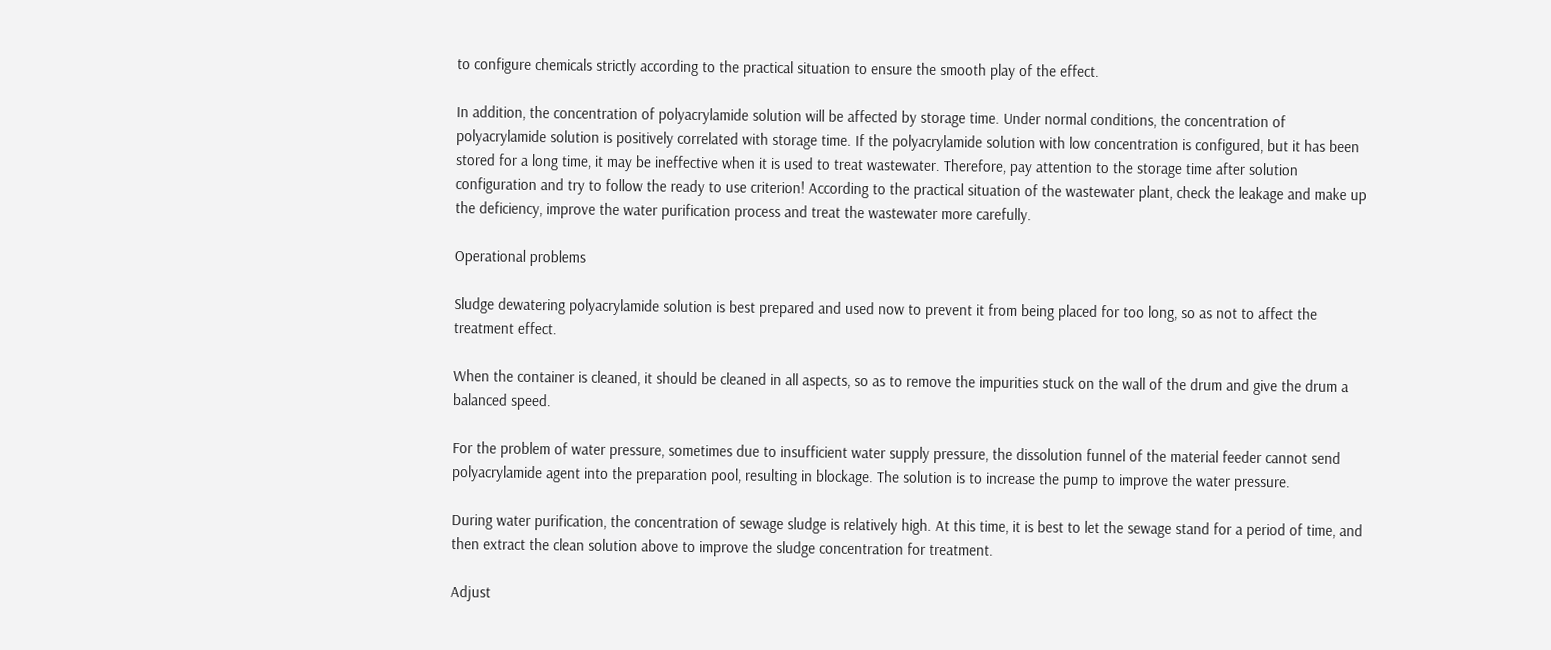to configure chemicals strictly according to the practical situation to ensure the smooth play of the effect.

In addition, the concentration of polyacrylamide solution will be affected by storage time. Under normal conditions, the concentration of polyacrylamide solution is positively correlated with storage time. If the polyacrylamide solution with low concentration is configured, but it has been stored for a long time, it may be ineffective when it is used to treat wastewater. Therefore, pay attention to the storage time after solution configuration and try to follow the ready to use criterion! According to the practical situation of the wastewater plant, check the leakage and make up the deficiency, improve the water purification process and treat the wastewater more carefully.

Operational problems

Sludge dewatering polyacrylamide solution is best prepared and used now to prevent it from being placed for too long, so as not to affect the treatment effect.

When the container is cleaned, it should be cleaned in all aspects, so as to remove the impurities stuck on the wall of the drum and give the drum a balanced speed.

For the problem of water pressure, sometimes due to insufficient water supply pressure, the dissolution funnel of the material feeder cannot send polyacrylamide agent into the preparation pool, resulting in blockage. The solution is to increase the pump to improve the water pressure.

During water purification, the concentration of sewage sludge is relatively high. At this time, it is best to let the sewage stand for a period of time, and then extract the clean solution above to improve the sludge concentration for treatment.

Adjust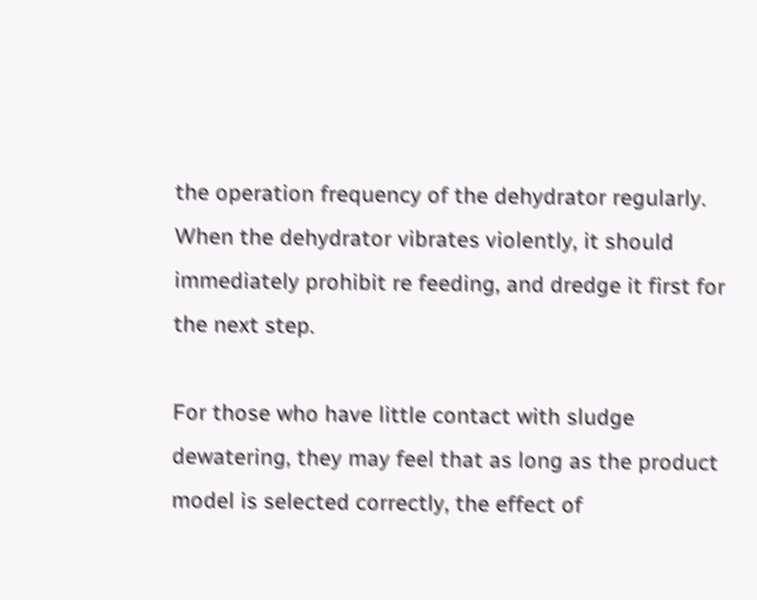the operation frequency of the dehydrator regularly. When the dehydrator vibrates violently, it should immediately prohibit re feeding, and dredge it first for the next step.

For those who have little contact with sludge dewatering, they may feel that as long as the product model is selected correctly, the effect of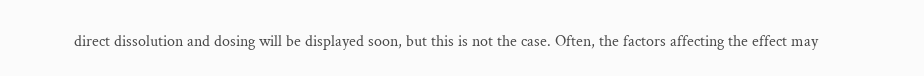direct dissolution and dosing will be displayed soon, but this is not the case. Often, the factors affecting the effect may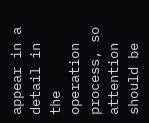appear in a detail in the operation process, so attention should be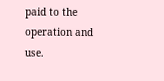paid to the operation and use.